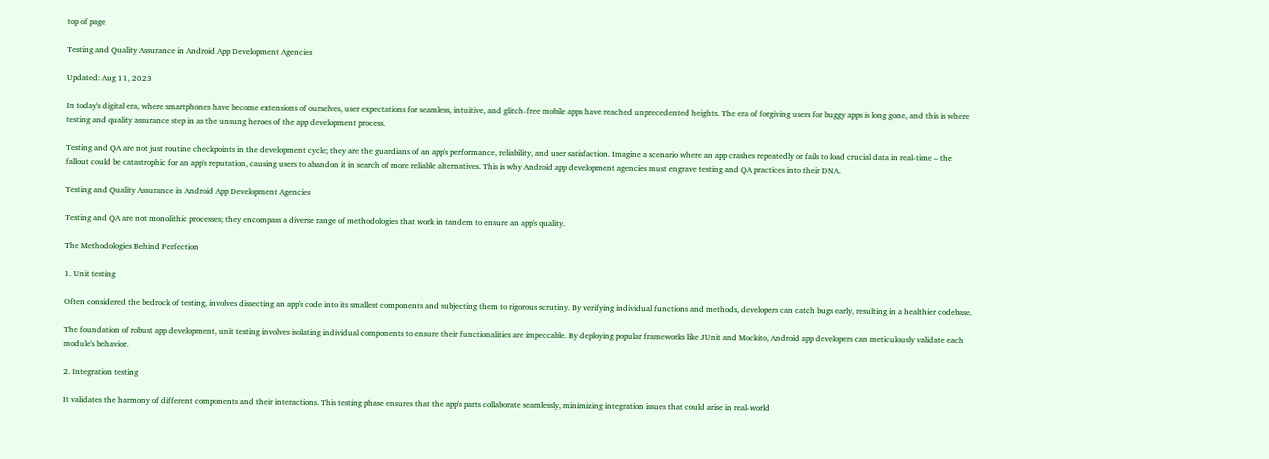top of page

Testing and Quality Assurance in Android App Development Agencies

Updated: Aug 11, 2023

In today's digital era, where smartphones have become extensions of ourselves, user expectations for seamless, intuitive, and glitch-free mobile apps have reached unprecedented heights. The era of forgiving users for buggy apps is long gone, and this is where testing and quality assurance step in as the unsung heroes of the app development process.

Testing and QA are not just routine checkpoints in the development cycle; they are the guardians of an app's performance, reliability, and user satisfaction. Imagine a scenario where an app crashes repeatedly or fails to load crucial data in real-time – the fallout could be catastrophic for an app's reputation, causing users to abandon it in search of more reliable alternatives. This is why Android app development agencies must engrave testing and QA practices into their DNA.

Testing and Quality Assurance in Android App Development Agencies

Testing and QA are not monolithic processes; they encompass a diverse range of methodologies that work in tandem to ensure an app's quality.

The Methodologies Behind Perfection

1. Unit testing

Often considered the bedrock of testing, involves dissecting an app's code into its smallest components and subjecting them to rigorous scrutiny. By verifying individual functions and methods, developers can catch bugs early, resulting in a healthier codebase.

The foundation of robust app development, unit testing involves isolating individual components to ensure their functionalities are impeccable. By deploying popular frameworks like JUnit and Mockito, Android app developers can meticulously validate each module's behavior.

2. Integration testing

It validates the harmony of different components and their interactions. This testing phase ensures that the app's parts collaborate seamlessly, minimizing integration issues that could arise in real-world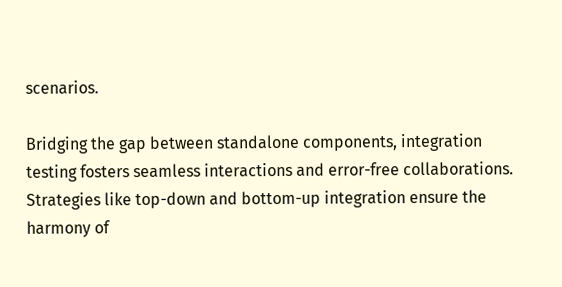scenarios.

Bridging the gap between standalone components, integration testing fosters seamless interactions and error-free collaborations. Strategies like top-down and bottom-up integration ensure the harmony of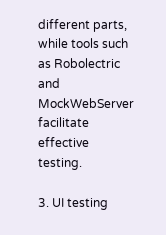different parts, while tools such as Robolectric and MockWebServer facilitate effective testing.

3. UI testing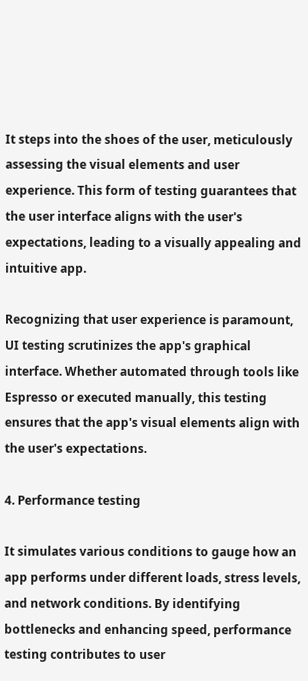It steps into the shoes of the user, meticulously assessing the visual elements and user experience. This form of testing guarantees that the user interface aligns with the user's expectations, leading to a visually appealing and intuitive app.

Recognizing that user experience is paramount, UI testing scrutinizes the app's graphical interface. Whether automated through tools like Espresso or executed manually, this testing ensures that the app's visual elements align with the user's expectations.

4. Performance testing

It simulates various conditions to gauge how an app performs under different loads, stress levels, and network conditions. By identifying bottlenecks and enhancing speed, performance testing contributes to user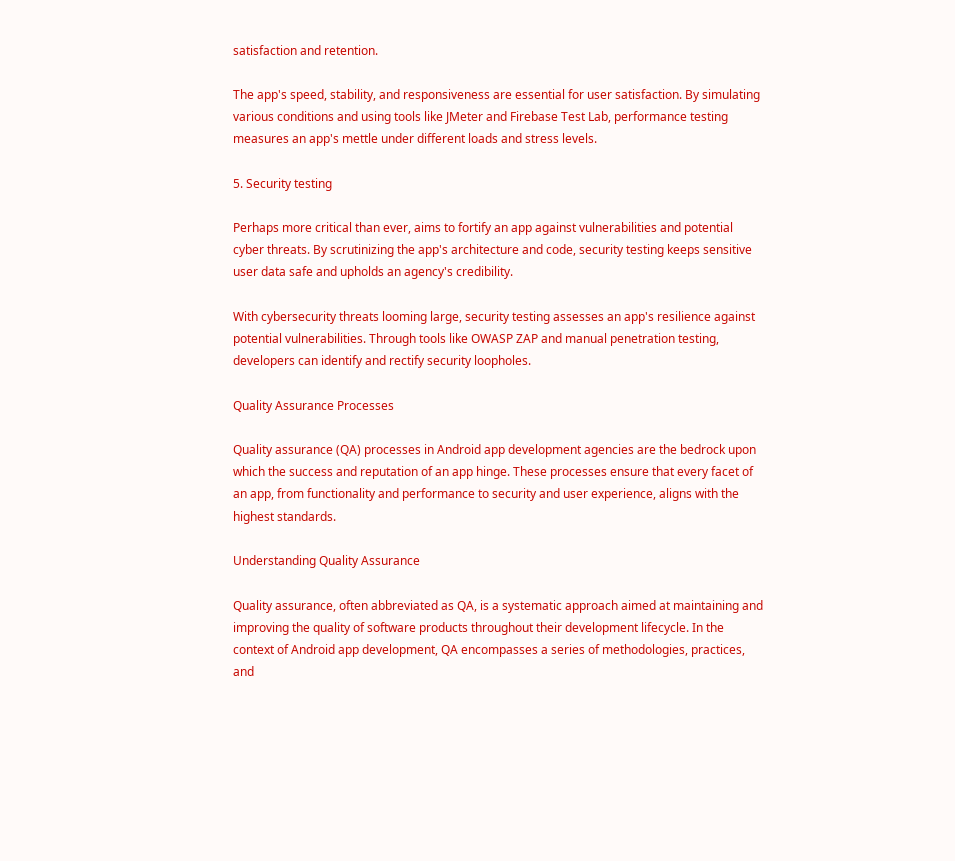satisfaction and retention.

The app's speed, stability, and responsiveness are essential for user satisfaction. By simulating various conditions and using tools like JMeter and Firebase Test Lab, performance testing measures an app's mettle under different loads and stress levels.

5. Security testing

Perhaps more critical than ever, aims to fortify an app against vulnerabilities and potential cyber threats. By scrutinizing the app's architecture and code, security testing keeps sensitive user data safe and upholds an agency's credibility.

With cybersecurity threats looming large, security testing assesses an app's resilience against potential vulnerabilities. Through tools like OWASP ZAP and manual penetration testing, developers can identify and rectify security loopholes.

Quality Assurance Processes

Quality assurance (QA) processes in Android app development agencies are the bedrock upon which the success and reputation of an app hinge. These processes ensure that every facet of an app, from functionality and performance to security and user experience, aligns with the highest standards.

Understanding Quality Assurance

Quality assurance, often abbreviated as QA, is a systematic approach aimed at maintaining and improving the quality of software products throughout their development lifecycle. In the context of Android app development, QA encompasses a series of methodologies, practices, and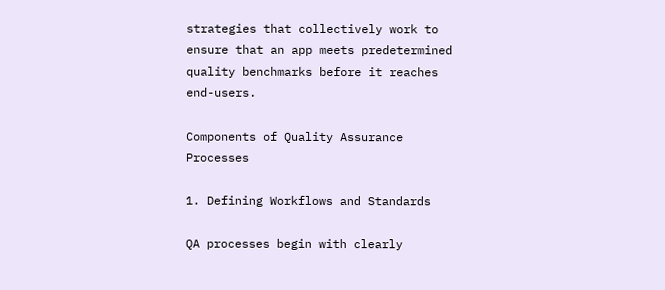strategies that collectively work to ensure that an app meets predetermined quality benchmarks before it reaches end-users.

Components of Quality Assurance Processes

1. Defining Workflows and Standards

QA processes begin with clearly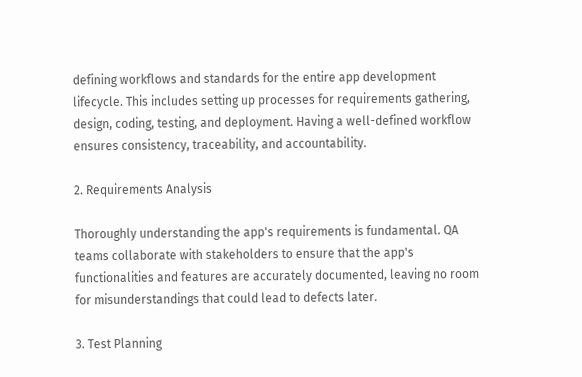defining workflows and standards for the entire app development lifecycle. This includes setting up processes for requirements gathering, design, coding, testing, and deployment. Having a well-defined workflow ensures consistency, traceability, and accountability.

2. Requirements Analysis

Thoroughly understanding the app's requirements is fundamental. QA teams collaborate with stakeholders to ensure that the app's functionalities and features are accurately documented, leaving no room for misunderstandings that could lead to defects later.

3. Test Planning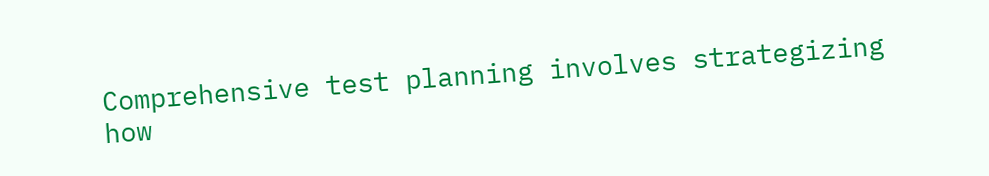Comprehensive test planning involves strategizing how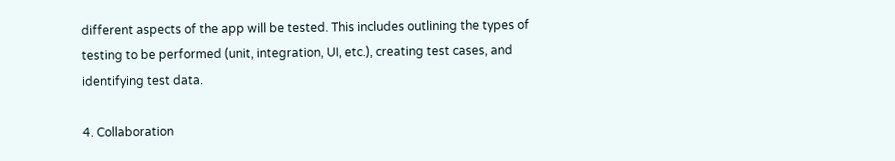different aspects of the app will be tested. This includes outlining the types of testing to be performed (unit, integration, UI, etc.), creating test cases, and identifying test data.

4. Collaboration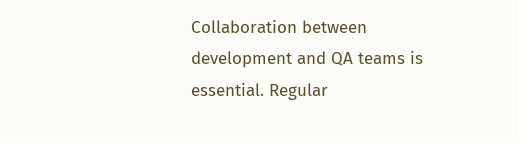Collaboration between development and QA teams is essential. Regular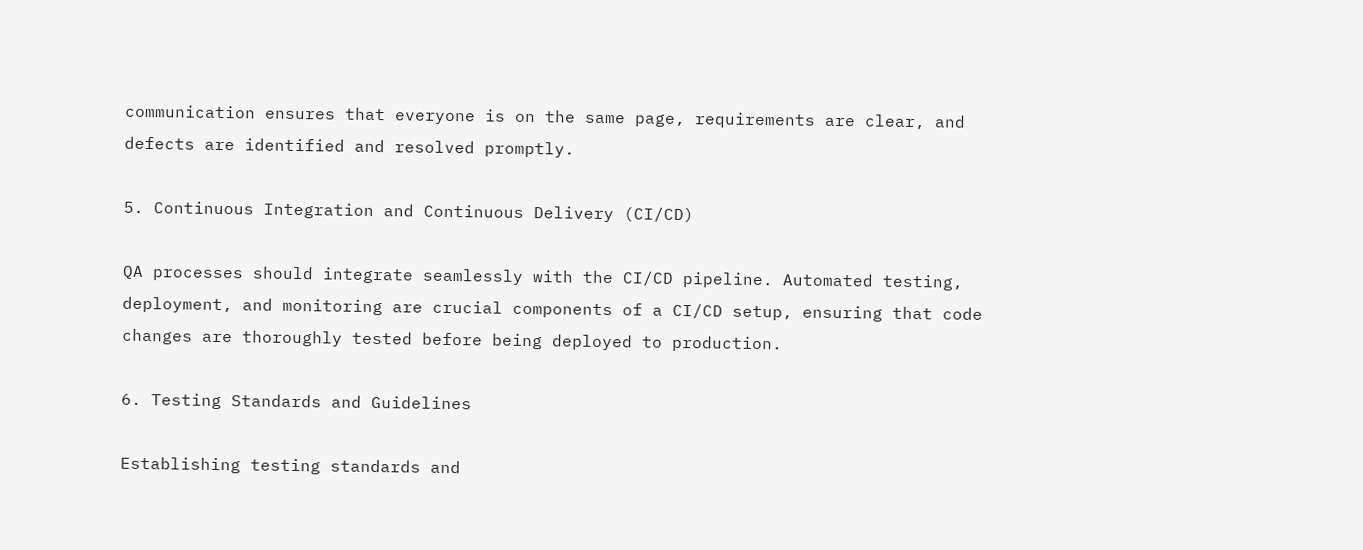communication ensures that everyone is on the same page, requirements are clear, and defects are identified and resolved promptly.

5. Continuous Integration and Continuous Delivery (CI/CD)

QA processes should integrate seamlessly with the CI/CD pipeline. Automated testing, deployment, and monitoring are crucial components of a CI/CD setup, ensuring that code changes are thoroughly tested before being deployed to production.

6. Testing Standards and Guidelines

Establishing testing standards and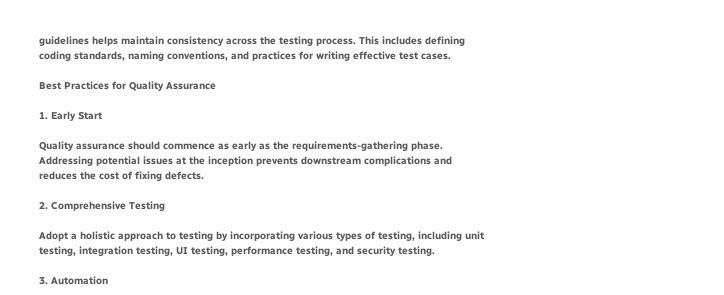guidelines helps maintain consistency across the testing process. This includes defining coding standards, naming conventions, and practices for writing effective test cases.

Best Practices for Quality Assurance

1. Early Start

Quality assurance should commence as early as the requirements-gathering phase. Addressing potential issues at the inception prevents downstream complications and reduces the cost of fixing defects.

2. Comprehensive Testing

Adopt a holistic approach to testing by incorporating various types of testing, including unit testing, integration testing, UI testing, performance testing, and security testing.

3. Automation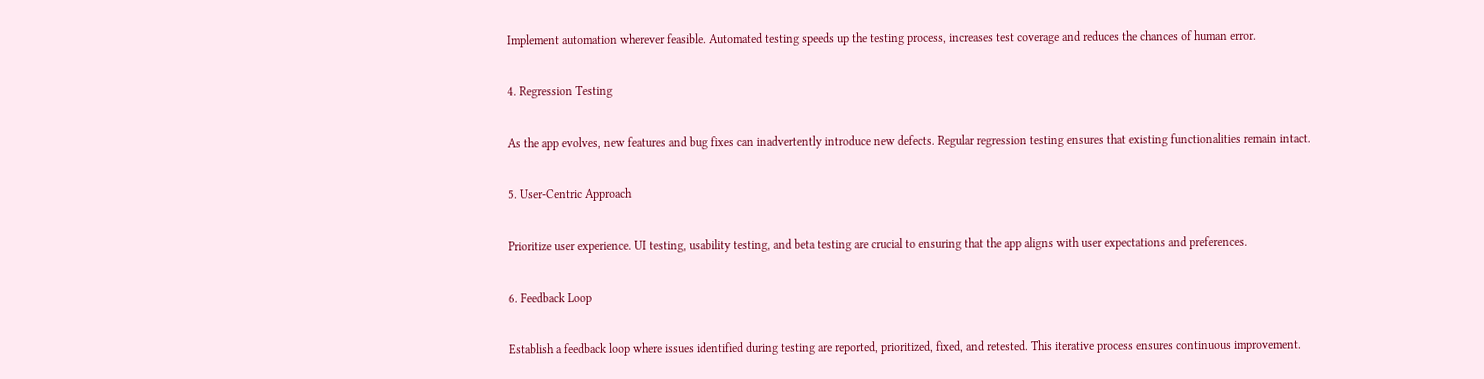Implement automation wherever feasible. Automated testing speeds up the testing process, increases test coverage and reduces the chances of human error.

4. Regression Testing

As the app evolves, new features and bug fixes can inadvertently introduce new defects. Regular regression testing ensures that existing functionalities remain intact.

5. User-Centric Approach

Prioritize user experience. UI testing, usability testing, and beta testing are crucial to ensuring that the app aligns with user expectations and preferences.

6. Feedback Loop

Establish a feedback loop where issues identified during testing are reported, prioritized, fixed, and retested. This iterative process ensures continuous improvement.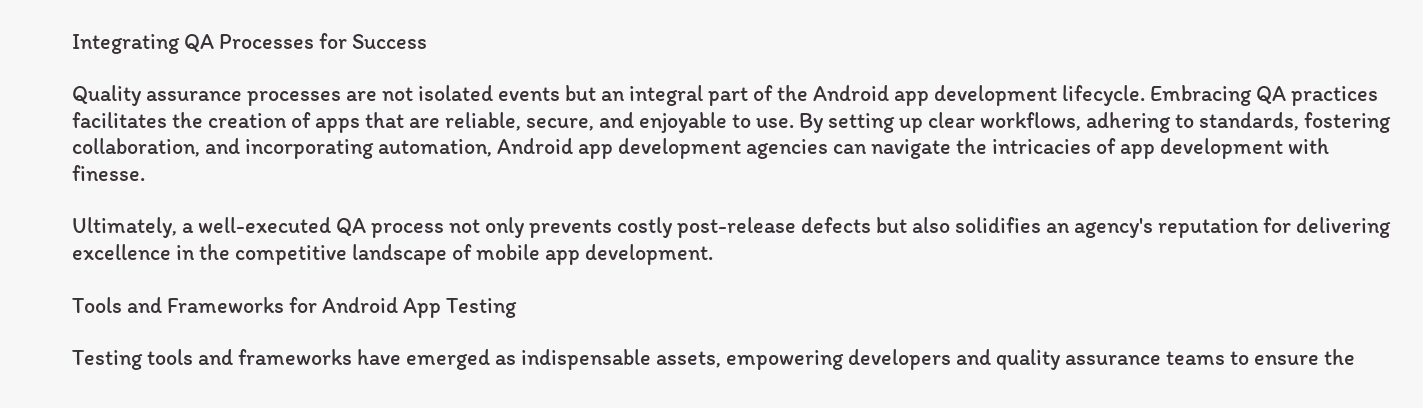Integrating QA Processes for Success

Quality assurance processes are not isolated events but an integral part of the Android app development lifecycle. Embracing QA practices facilitates the creation of apps that are reliable, secure, and enjoyable to use. By setting up clear workflows, adhering to standards, fostering collaboration, and incorporating automation, Android app development agencies can navigate the intricacies of app development with finesse.

Ultimately, a well-executed QA process not only prevents costly post-release defects but also solidifies an agency's reputation for delivering excellence in the competitive landscape of mobile app development.

Tools and Frameworks for Android App Testing

Testing tools and frameworks have emerged as indispensable assets, empowering developers and quality assurance teams to ensure the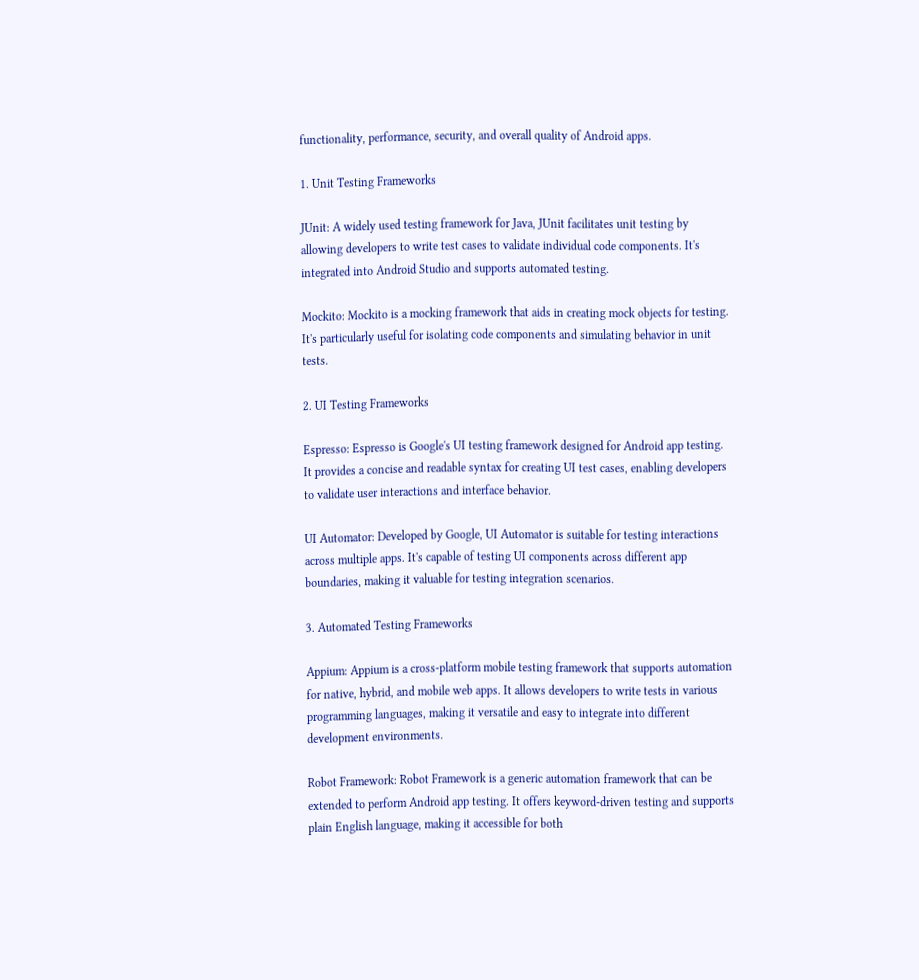functionality, performance, security, and overall quality of Android apps.

1. Unit Testing Frameworks

JUnit: A widely used testing framework for Java, JUnit facilitates unit testing by allowing developers to write test cases to validate individual code components. It's integrated into Android Studio and supports automated testing.

Mockito: Mockito is a mocking framework that aids in creating mock objects for testing. It's particularly useful for isolating code components and simulating behavior in unit tests.

2. UI Testing Frameworks

Espresso: Espresso is Google's UI testing framework designed for Android app testing. It provides a concise and readable syntax for creating UI test cases, enabling developers to validate user interactions and interface behavior.

UI Automator: Developed by Google, UI Automator is suitable for testing interactions across multiple apps. It's capable of testing UI components across different app boundaries, making it valuable for testing integration scenarios.

3. Automated Testing Frameworks

Appium: Appium is a cross-platform mobile testing framework that supports automation for native, hybrid, and mobile web apps. It allows developers to write tests in various programming languages, making it versatile and easy to integrate into different development environments.

Robot Framework: Robot Framework is a generic automation framework that can be extended to perform Android app testing. It offers keyword-driven testing and supports plain English language, making it accessible for both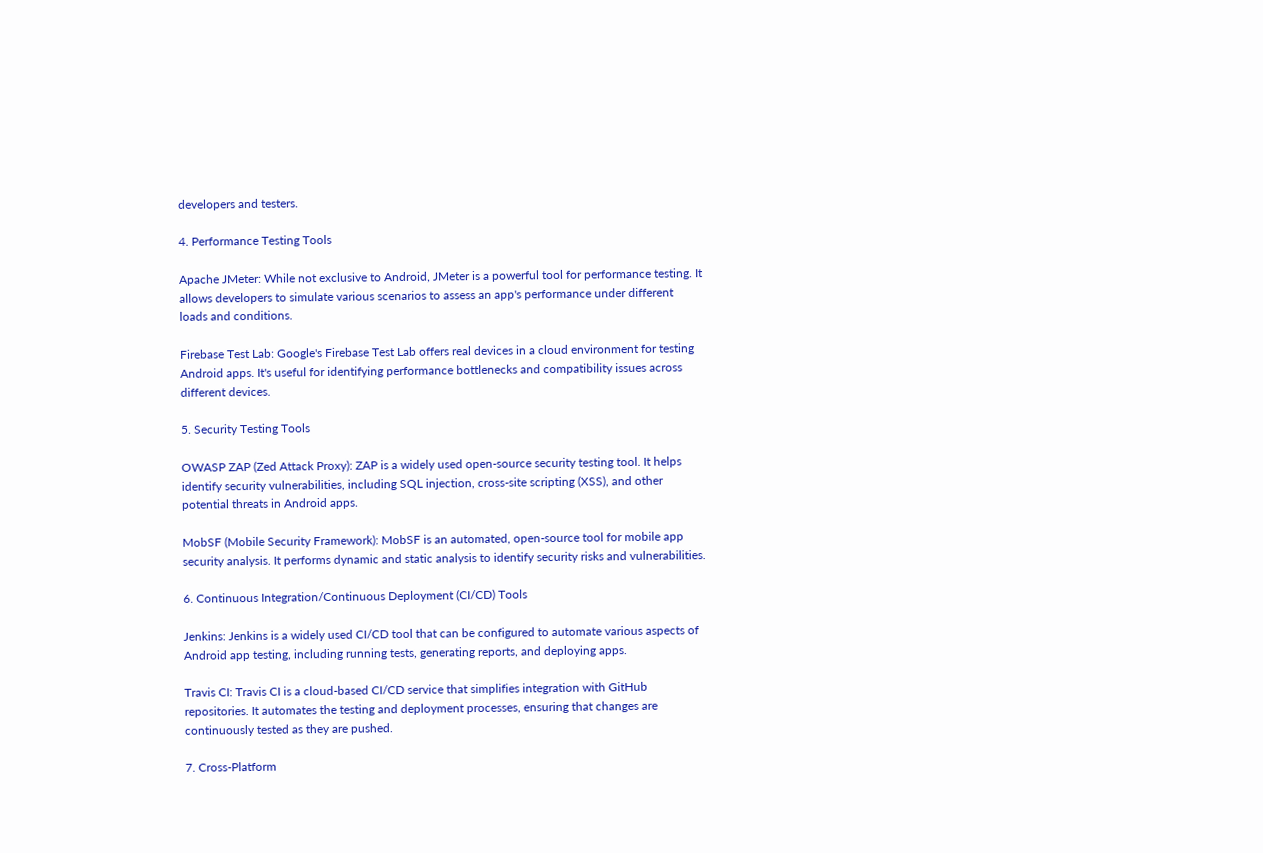developers and testers.

4. Performance Testing Tools

Apache JMeter: While not exclusive to Android, JMeter is a powerful tool for performance testing. It allows developers to simulate various scenarios to assess an app's performance under different loads and conditions.

Firebase Test Lab: Google's Firebase Test Lab offers real devices in a cloud environment for testing Android apps. It's useful for identifying performance bottlenecks and compatibility issues across different devices.

5. Security Testing Tools

OWASP ZAP (Zed Attack Proxy): ZAP is a widely used open-source security testing tool. It helps identify security vulnerabilities, including SQL injection, cross-site scripting (XSS), and other potential threats in Android apps.

MobSF (Mobile Security Framework): MobSF is an automated, open-source tool for mobile app security analysis. It performs dynamic and static analysis to identify security risks and vulnerabilities.

6. Continuous Integration/Continuous Deployment (CI/CD) Tools

Jenkins: Jenkins is a widely used CI/CD tool that can be configured to automate various aspects of Android app testing, including running tests, generating reports, and deploying apps.

Travis CI: Travis CI is a cloud-based CI/CD service that simplifies integration with GitHub repositories. It automates the testing and deployment processes, ensuring that changes are continuously tested as they are pushed.

7. Cross-Platform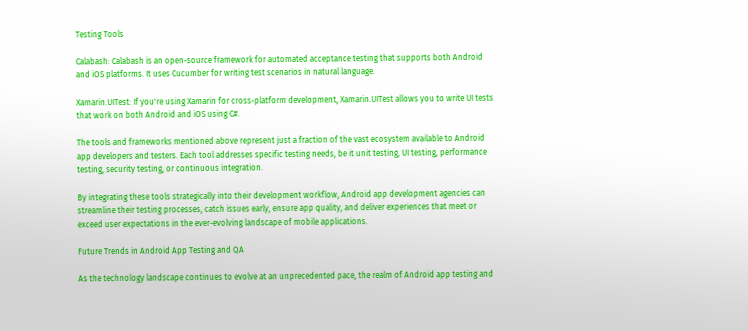Testing Tools

Calabash: Calabash is an open-source framework for automated acceptance testing that supports both Android and iOS platforms. It uses Cucumber for writing test scenarios in natural language.

Xamarin.UITest: If you're using Xamarin for cross-platform development, Xamarin.UITest allows you to write UI tests that work on both Android and iOS using C#.

The tools and frameworks mentioned above represent just a fraction of the vast ecosystem available to Android app developers and testers. Each tool addresses specific testing needs, be it unit testing, UI testing, performance testing, security testing, or continuous integration.

By integrating these tools strategically into their development workflow, Android app development agencies can streamline their testing processes, catch issues early, ensure app quality, and deliver experiences that meet or exceed user expectations in the ever-evolving landscape of mobile applications.

Future Trends in Android App Testing and QA

As the technology landscape continues to evolve at an unprecedented pace, the realm of Android app testing and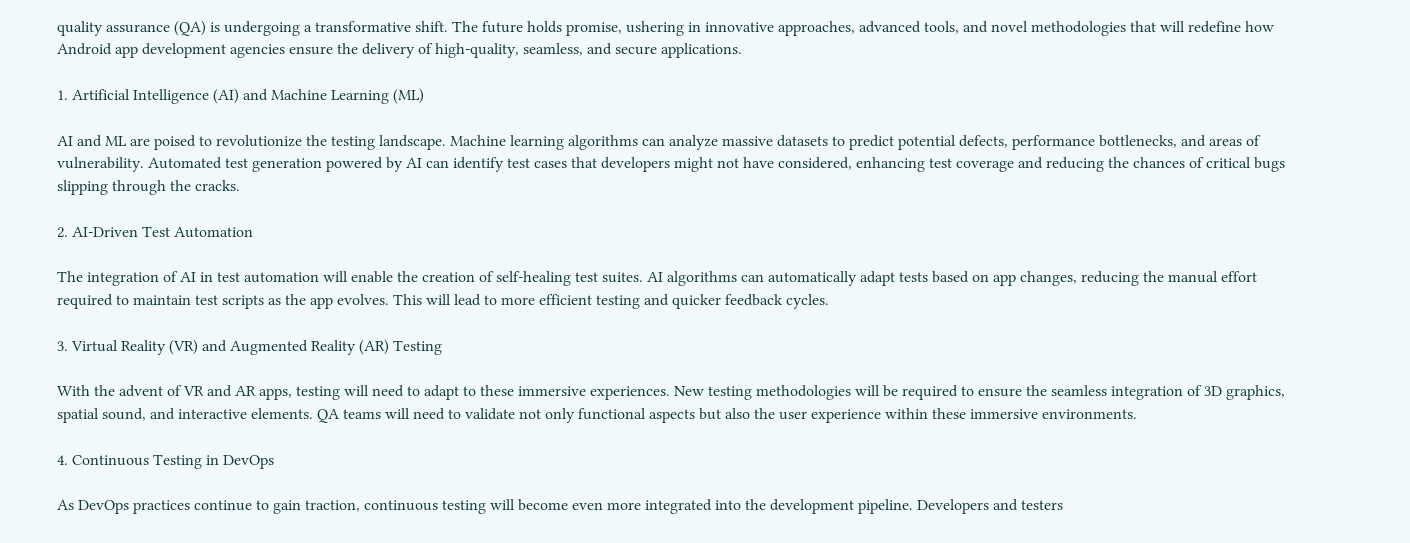quality assurance (QA) is undergoing a transformative shift. The future holds promise, ushering in innovative approaches, advanced tools, and novel methodologies that will redefine how Android app development agencies ensure the delivery of high-quality, seamless, and secure applications.

1. Artificial Intelligence (AI) and Machine Learning (ML)

AI and ML are poised to revolutionize the testing landscape. Machine learning algorithms can analyze massive datasets to predict potential defects, performance bottlenecks, and areas of vulnerability. Automated test generation powered by AI can identify test cases that developers might not have considered, enhancing test coverage and reducing the chances of critical bugs slipping through the cracks.

2. AI-Driven Test Automation

The integration of AI in test automation will enable the creation of self-healing test suites. AI algorithms can automatically adapt tests based on app changes, reducing the manual effort required to maintain test scripts as the app evolves. This will lead to more efficient testing and quicker feedback cycles.

3. Virtual Reality (VR) and Augmented Reality (AR) Testing

With the advent of VR and AR apps, testing will need to adapt to these immersive experiences. New testing methodologies will be required to ensure the seamless integration of 3D graphics, spatial sound, and interactive elements. QA teams will need to validate not only functional aspects but also the user experience within these immersive environments.

4. Continuous Testing in DevOps

As DevOps practices continue to gain traction, continuous testing will become even more integrated into the development pipeline. Developers and testers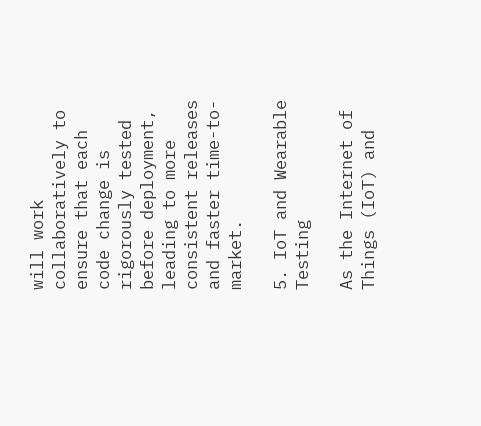will work collaboratively to ensure that each code change is rigorously tested before deployment, leading to more consistent releases and faster time-to-market.

5. IoT and Wearable Testing

As the Internet of Things (IoT) and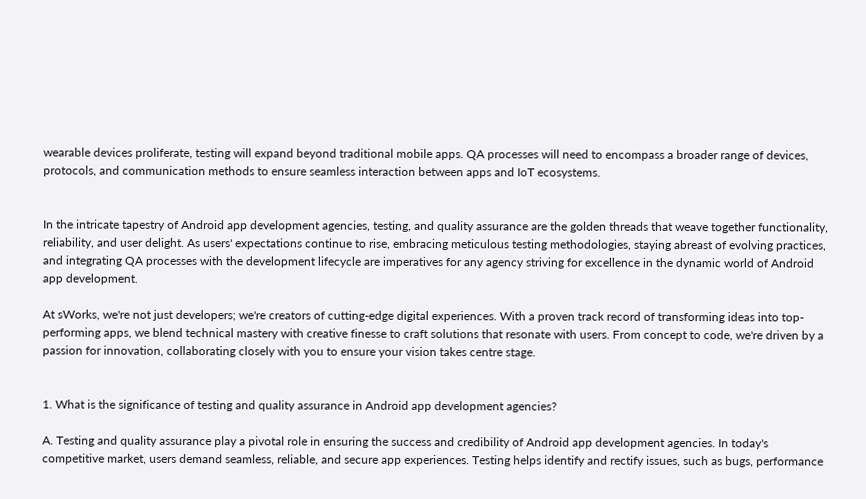wearable devices proliferate, testing will expand beyond traditional mobile apps. QA processes will need to encompass a broader range of devices, protocols, and communication methods to ensure seamless interaction between apps and IoT ecosystems.


In the intricate tapestry of Android app development agencies, testing, and quality assurance are the golden threads that weave together functionality, reliability, and user delight. As users' expectations continue to rise, embracing meticulous testing methodologies, staying abreast of evolving practices, and integrating QA processes with the development lifecycle are imperatives for any agency striving for excellence in the dynamic world of Android app development.

At sWorks, we're not just developers; we're creators of cutting-edge digital experiences. With a proven track record of transforming ideas into top-performing apps, we blend technical mastery with creative finesse to craft solutions that resonate with users. From concept to code, we're driven by a passion for innovation, collaborating closely with you to ensure your vision takes centre stage.


1. What is the significance of testing and quality assurance in Android app development agencies?

A. Testing and quality assurance play a pivotal role in ensuring the success and credibility of Android app development agencies. In today's competitive market, users demand seamless, reliable, and secure app experiences. Testing helps identify and rectify issues, such as bugs, performance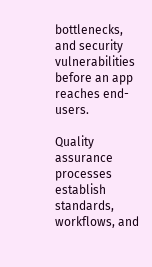bottlenecks, and security vulnerabilities before an app reaches end-users.

Quality assurance processes establish standards, workflows, and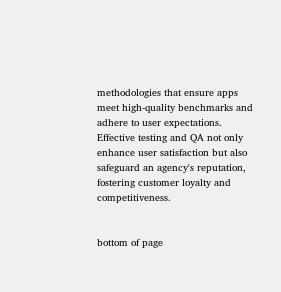methodologies that ensure apps meet high-quality benchmarks and adhere to user expectations. Effective testing and QA not only enhance user satisfaction but also safeguard an agency's reputation, fostering customer loyalty and competitiveness.


bottom of page